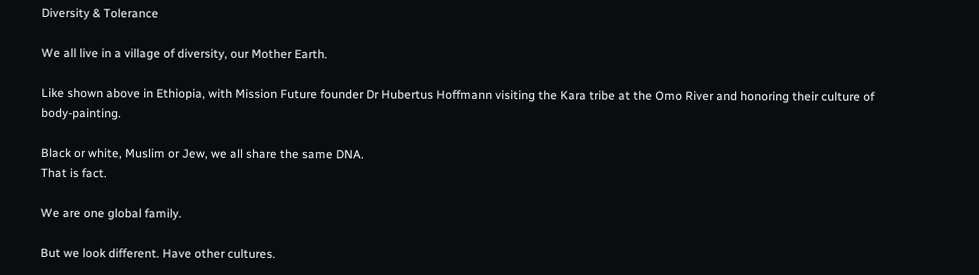Diversity & Tolerance

We all live in a village of diversity, our Mother Earth.

Like shown above in Ethiopia, with Mission Future founder Dr Hubertus Hoffmann visiting the Kara tribe at the Omo River and honoring their culture of body-painting.

Black or white, Muslim or Jew, we all share the same DNA.
That is fact.

We are one global family.

But we look different. Have other cultures.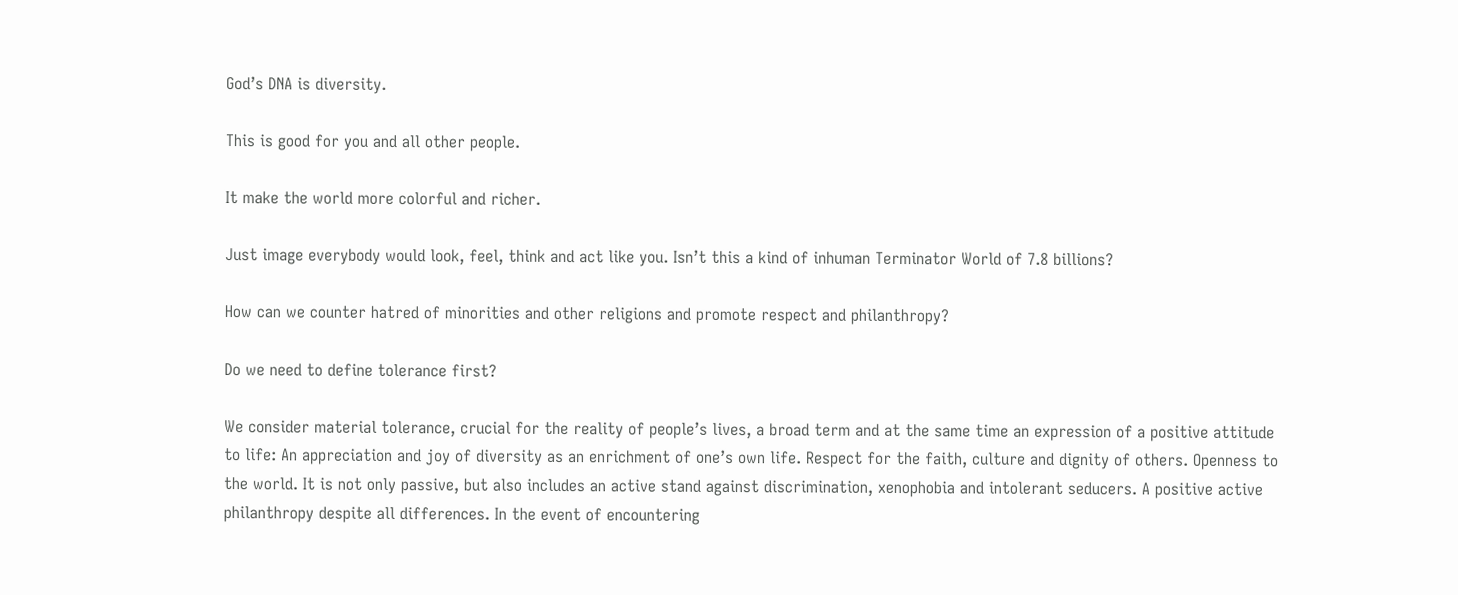God’s DNA is diversity.

This is good for you and all other people.

It make the world more colorful and richer.

Just image everybody would look, feel, think and act like you. Isn’t this a kind of inhuman Terminator World of 7.8 billions?

How can we counter hatred of minorities and other religions and promote respect and philanthropy?

Do we need to define tolerance first?

We consider material tolerance, crucial for the reality of people’s lives, a broad term and at the same time an expression of a positive attitude to life: An appreciation and joy of diversity as an enrichment of one’s own life. Respect for the faith, culture and dignity of others. Openness to the world. It is not only passive, but also includes an active stand against discrimination, xenophobia and intolerant seducers. A positive active philanthropy despite all differences. In the event of encountering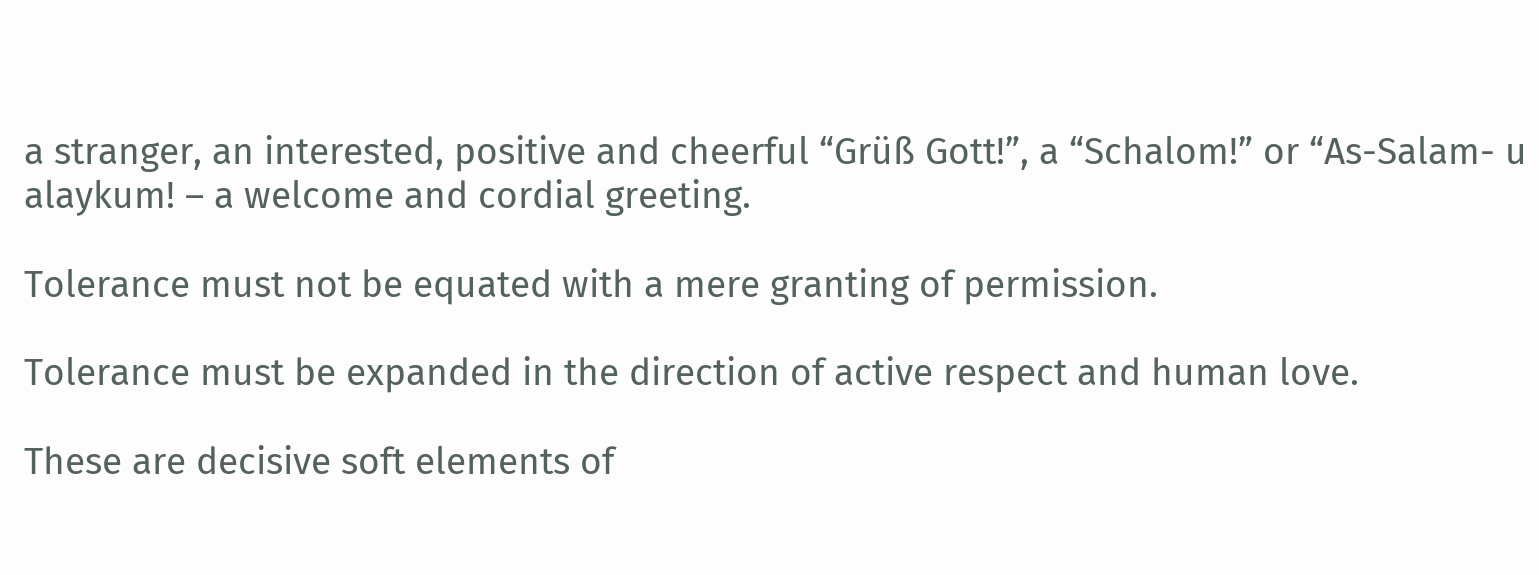a stranger, an interested, positive and cheerful “Grüß Gott!”, a “Schalom!” or “As-Salam- u alaykum! – a welcome and cordial greeting.

Tolerance must not be equated with a mere granting of permission.

Tolerance must be expanded in the direction of active respect and human love.

These are decisive soft elements of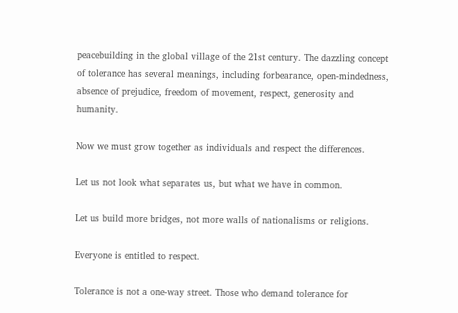peacebuilding in the global village of the 21st century. The dazzling concept of tolerance has several meanings, including forbearance, open-mindedness, absence of prejudice, freedom of movement, respect, generosity and humanity.

Now we must grow together as individuals and respect the differences.

Let us not look what separates us, but what we have in common.

Let us build more bridges, not more walls of nationalisms or religions.

Everyone is entitled to respect.

Tolerance is not a one-way street. Those who demand tolerance for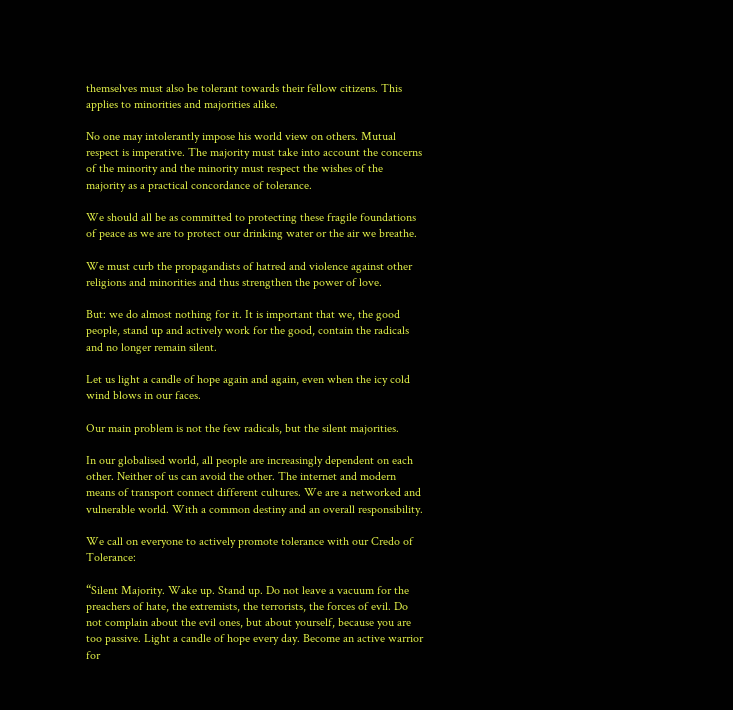themselves must also be tolerant towards their fellow citizens. This applies to minorities and majorities alike.

No one may intolerantly impose his world view on others. Mutual respect is imperative. The majority must take into account the concerns of the minority and the minority must respect the wishes of the majority as a practical concordance of tolerance.

We should all be as committed to protecting these fragile foundations of peace as we are to protect our drinking water or the air we breathe.

We must curb the propagandists of hatred and violence against other religions and minorities and thus strengthen the power of love.

But: we do almost nothing for it. It is important that we, the good people, stand up and actively work for the good, contain the radicals and no longer remain silent.

Let us light a candle of hope again and again, even when the icy cold wind blows in our faces.

Our main problem is not the few radicals, but the silent majorities.

In our globalised world, all people are increasingly dependent on each other. Neither of us can avoid the other. The internet and modern means of transport connect different cultures. We are a networked and vulnerable world. With a common destiny and an overall responsibility.

We call on everyone to actively promote tolerance with our Credo of Tolerance:

“Silent Majority. Wake up. Stand up. Do not leave a vacuum for the preachers of hate, the extremists, the terrorists, the forces of evil. Do not complain about the evil ones, but about yourself, because you are too passive. Light a candle of hope every day. Become an active warrior for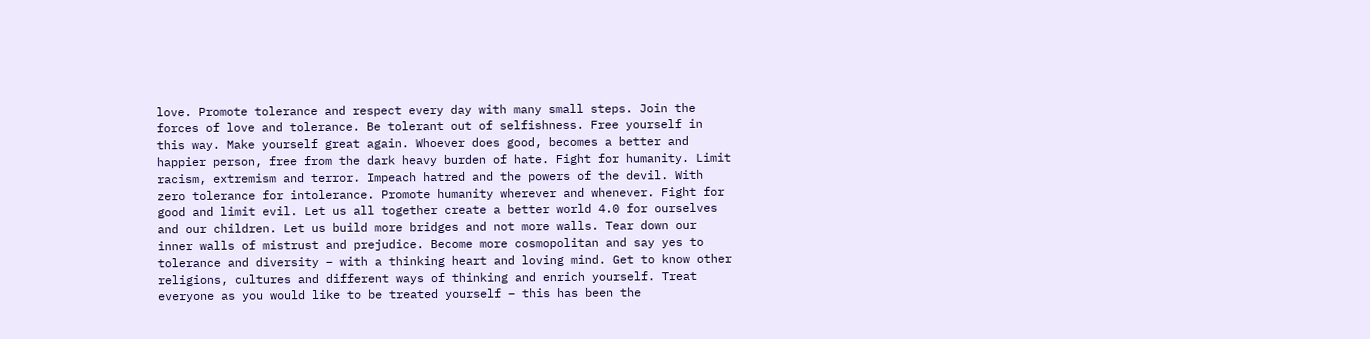love. Promote tolerance and respect every day with many small steps. Join the forces of love and tolerance. Be tolerant out of selfishness. Free yourself in this way. Make yourself great again. Whoever does good, becomes a better and happier person, free from the dark heavy burden of hate. Fight for humanity. Limit racism, extremism and terror. Impeach hatred and the powers of the devil. With zero tolerance for intolerance. Promote humanity wherever and whenever. Fight for good and limit evil. Let us all together create a better world 4.0 for ourselves and our children. Let us build more bridges and not more walls. Tear down our inner walls of mistrust and prejudice. Become more cosmopolitan and say yes to tolerance and diversity – with a thinking heart and loving mind. Get to know other religions, cultures and different ways of thinking and enrich yourself. Treat everyone as you would like to be treated yourself – this has been the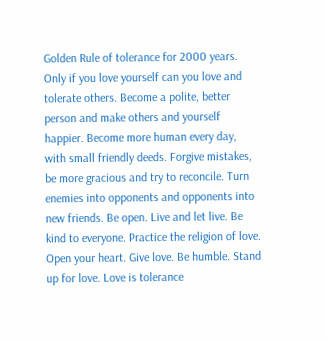Golden Rule of tolerance for 2000 years. Only if you love yourself can you love and tolerate others. Become a polite, better person and make others and yourself happier. Become more human every day, with small friendly deeds. Forgive mistakes, be more gracious and try to reconcile. Turn enemies into opponents and opponents into new friends. Be open. Live and let live. Be kind to everyone. Practice the religion of love. Open your heart. Give love. Be humble. Stand up for love. Love is tolerance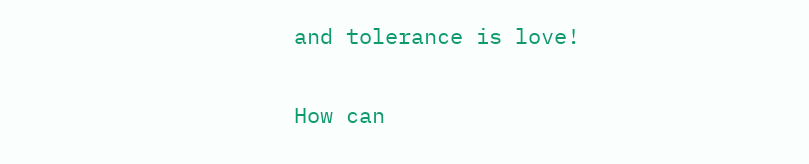and tolerance is love!

How can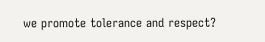we promote tolerance and respect?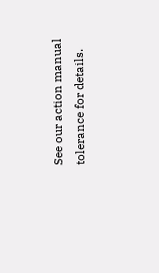See our action manual tolerance for details.